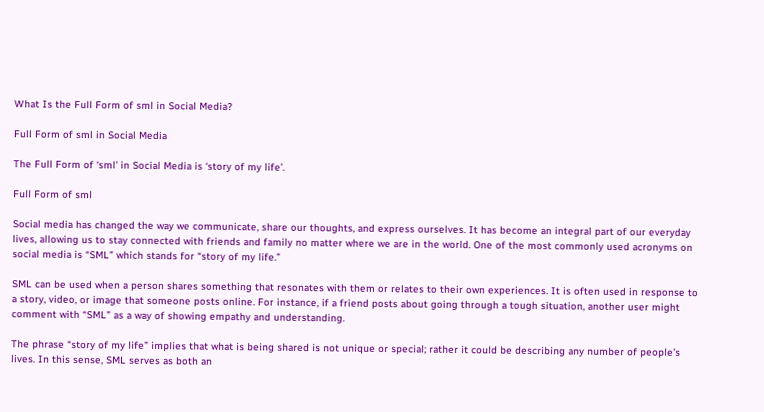What Is the Full Form of sml in Social Media?

Full Form of sml in Social Media

The Full Form of ‘sml’ in Social Media is ‘story of my life’.

Full Form of sml

Social media has changed the way we communicate, share our thoughts, and express ourselves. It has become an integral part of our everyday lives, allowing us to stay connected with friends and family no matter where we are in the world. One of the most commonly used acronyms on social media is “SML” which stands for “story of my life.”

SML can be used when a person shares something that resonates with them or relates to their own experiences. It is often used in response to a story, video, or image that someone posts online. For instance, if a friend posts about going through a tough situation, another user might comment with “SML” as a way of showing empathy and understanding.

The phrase “story of my life” implies that what is being shared is not unique or special; rather it could be describing any number of people’s lives. In this sense, SML serves as both an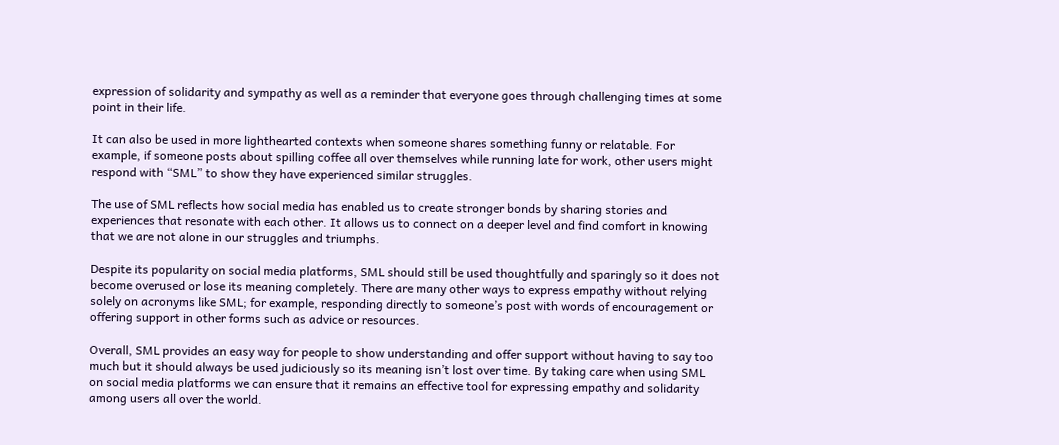expression of solidarity and sympathy as well as a reminder that everyone goes through challenging times at some point in their life.

It can also be used in more lighthearted contexts when someone shares something funny or relatable. For example, if someone posts about spilling coffee all over themselves while running late for work, other users might respond with “SML” to show they have experienced similar struggles.

The use of SML reflects how social media has enabled us to create stronger bonds by sharing stories and experiences that resonate with each other. It allows us to connect on a deeper level and find comfort in knowing that we are not alone in our struggles and triumphs.

Despite its popularity on social media platforms, SML should still be used thoughtfully and sparingly so it does not become overused or lose its meaning completely. There are many other ways to express empathy without relying solely on acronyms like SML; for example, responding directly to someone’s post with words of encouragement or offering support in other forms such as advice or resources.

Overall, SML provides an easy way for people to show understanding and offer support without having to say too much but it should always be used judiciously so its meaning isn’t lost over time. By taking care when using SML on social media platforms we can ensure that it remains an effective tool for expressing empathy and solidarity among users all over the world.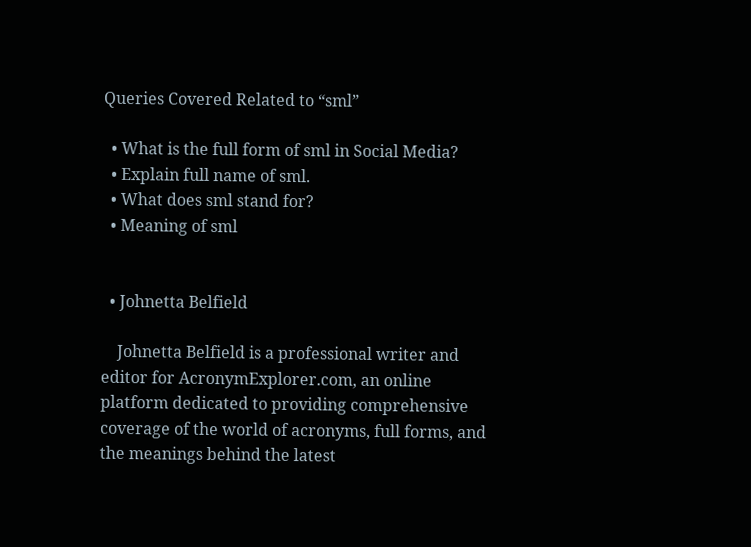Queries Covered Related to “sml”

  • What is the full form of sml in Social Media?
  • Explain full name of sml.
  • What does sml stand for?
  • Meaning of sml


  • Johnetta Belfield

    Johnetta Belfield is a professional writer and editor for AcronymExplorer.com, an online platform dedicated to providing comprehensive coverage of the world of acronyms, full forms, and the meanings behind the latest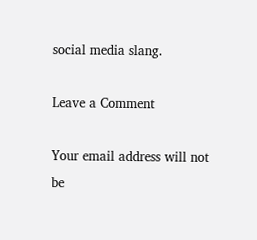social media slang.

Leave a Comment

Your email address will not be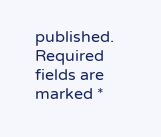published. Required fields are marked *